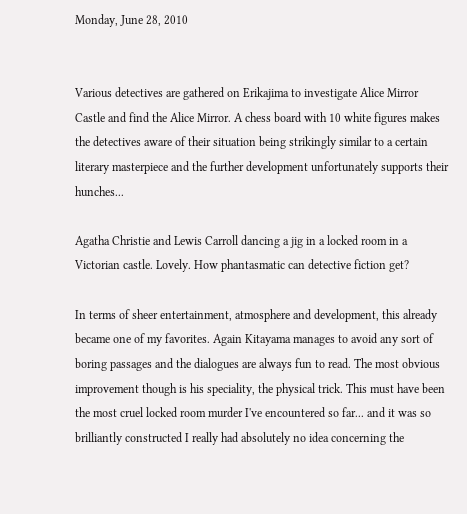Monday, June 28, 2010


Various detectives are gathered on Erikajima to investigate Alice Mirror Castle and find the Alice Mirror. A chess board with 10 white figures makes the detectives aware of their situation being strikingly similar to a certain literary masterpiece and the further development unfortunately supports their hunches...

Agatha Christie and Lewis Carroll dancing a jig in a locked room in a Victorian castle. Lovely. How phantasmatic can detective fiction get?

In terms of sheer entertainment, atmosphere and development, this already became one of my favorites. Again Kitayama manages to avoid any sort of boring passages and the dialogues are always fun to read. The most obvious improvement though is his speciality, the physical trick. This must have been the most cruel locked room murder I've encountered so far... and it was so brilliantly constructed I really had absolutely no idea concerning the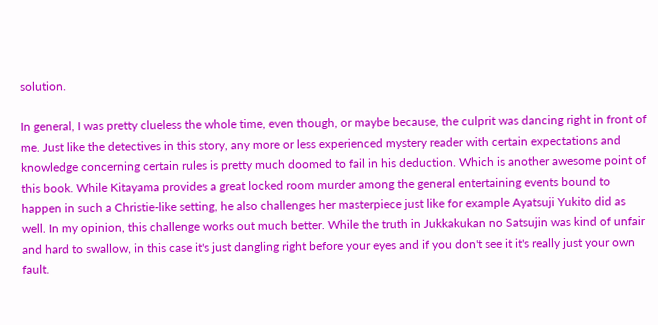solution.

In general, I was pretty clueless the whole time, even though, or maybe because, the culprit was dancing right in front of me. Just like the detectives in this story, any more or less experienced mystery reader with certain expectations and knowledge concerning certain rules is pretty much doomed to fail in his deduction. Which is another awesome point of this book. While Kitayama provides a great locked room murder among the general entertaining events bound to happen in such a Christie-like setting, he also challenges her masterpiece just like for example Ayatsuji Yukito did as well. In my opinion, this challenge works out much better. While the truth in Jukkakukan no Satsujin was kind of unfair and hard to swallow, in this case it's just dangling right before your eyes and if you don't see it it's really just your own fault.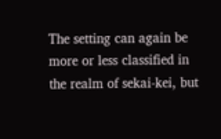The setting can again be more or less classified in the realm of sekai-kei, but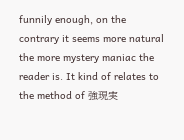funnily enough, on the contrary it seems more natural the more mystery maniac the reader is. It kind of relates to the method of 強現実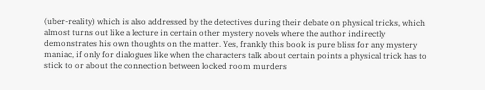(uber-reality) which is also addressed by the detectives during their debate on physical tricks, which almost turns out like a lecture in certain other mystery novels where the author indirectly demonstrates his own thoughts on the matter. Yes, frankly this book is pure bliss for any mystery maniac, if only for dialogues like when the characters talk about certain points a physical trick has to stick to or about the connection between locked room murders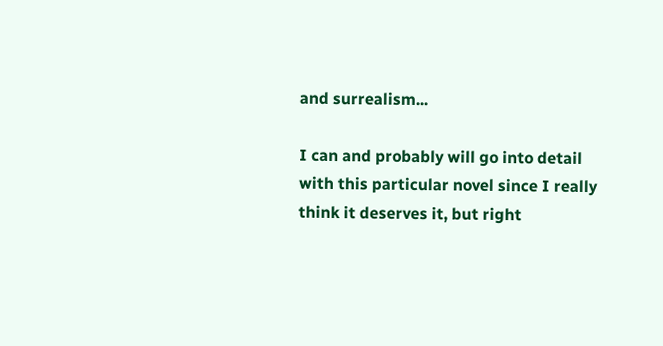and surrealism...

I can and probably will go into detail with this particular novel since I really think it deserves it, but right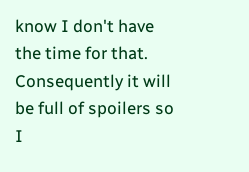know I don't have the time for that. Consequently it will be full of spoilers so I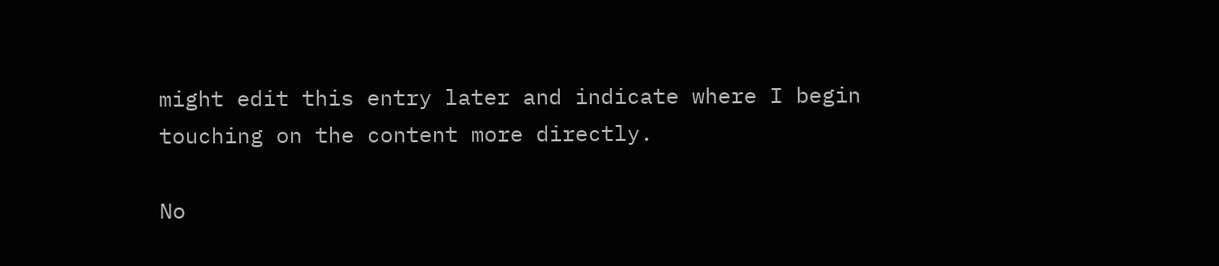might edit this entry later and indicate where I begin touching on the content more directly.

No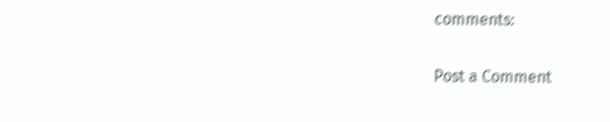comments:

Post a Comment